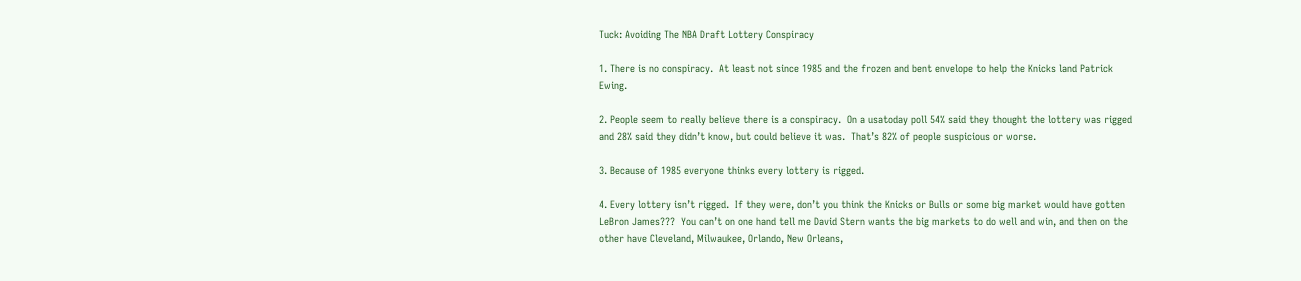Tuck: Avoiding The NBA Draft Lottery Conspiracy

1. There is no conspiracy.  At least not since 1985 and the frozen and bent envelope to help the Knicks land Patrick Ewing.

2. People seem to really believe there is a conspiracy.  On a usatoday poll 54% said they thought the lottery was rigged and 28% said they didn’t know, but could believe it was.  That’s 82% of people suspicious or worse.

3. Because of 1985 everyone thinks every lottery is rigged.

4. Every lottery isn’t rigged.  If they were, don’t you think the Knicks or Bulls or some big market would have gotten LeBron James???  You can’t on one hand tell me David Stern wants the big markets to do well and win, and then on the other have Cleveland, Milwaukee, Orlando, New Orleans,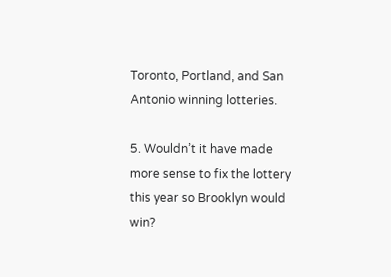Toronto, Portland, and San Antonio winning lotteries.

5. Wouldn’t it have made more sense to fix the lottery this year so Brooklyn would win?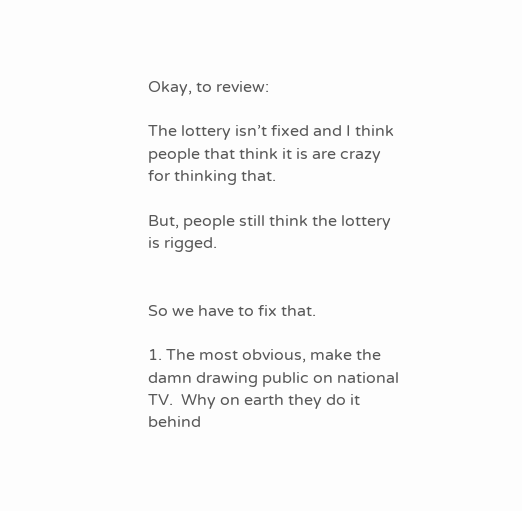Okay, to review:

The lottery isn’t fixed and I think people that think it is are crazy for thinking that.

But, people still think the lottery is rigged.


So we have to fix that.

1. The most obvious, make the damn drawing public on national TV.  Why on earth they do it behind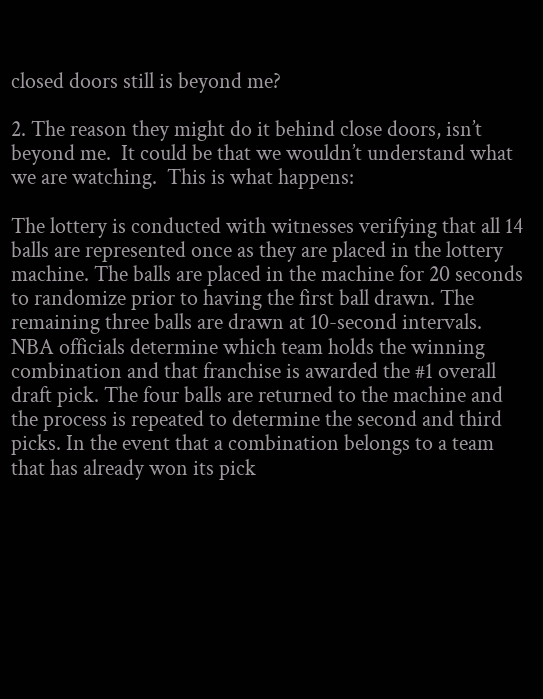closed doors still is beyond me?

2. The reason they might do it behind close doors, isn’t beyond me.  It could be that we wouldn’t understand what we are watching.  This is what happens:

The lottery is conducted with witnesses verifying that all 14 balls are represented once as they are placed in the lottery machine. The balls are placed in the machine for 20 seconds to randomize prior to having the first ball drawn. The remaining three balls are drawn at 10-second intervals. NBA officials determine which team holds the winning combination and that franchise is awarded the #1 overall draft pick. The four balls are returned to the machine and the process is repeated to determine the second and third picks. In the event that a combination belongs to a team that has already won its pick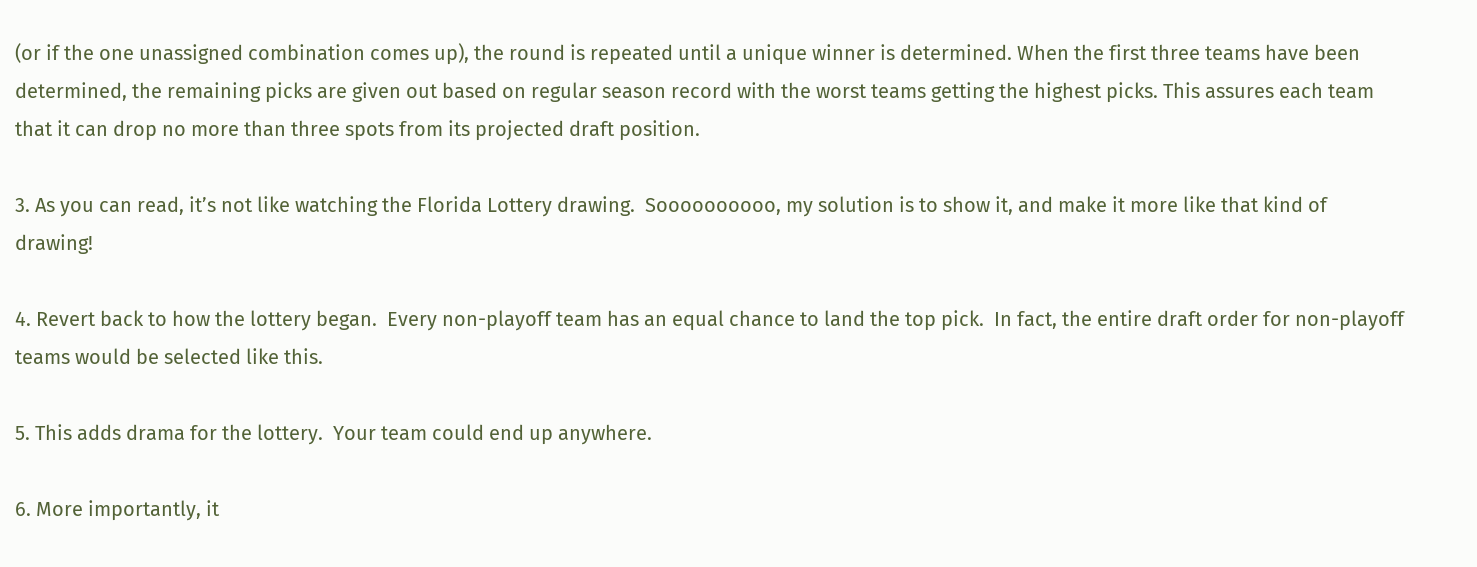(or if the one unassigned combination comes up), the round is repeated until a unique winner is determined. When the first three teams have been determined, the remaining picks are given out based on regular season record with the worst teams getting the highest picks. This assures each team that it can drop no more than three spots from its projected draft position.

3. As you can read, it’s not like watching the Florida Lottery drawing.  Soooooooooo, my solution is to show it, and make it more like that kind of drawing!

4. Revert back to how the lottery began.  Every non-playoff team has an equal chance to land the top pick.  In fact, the entire draft order for non-playoff teams would be selected like this.

5. This adds drama for the lottery.  Your team could end up anywhere.

6. More importantly, it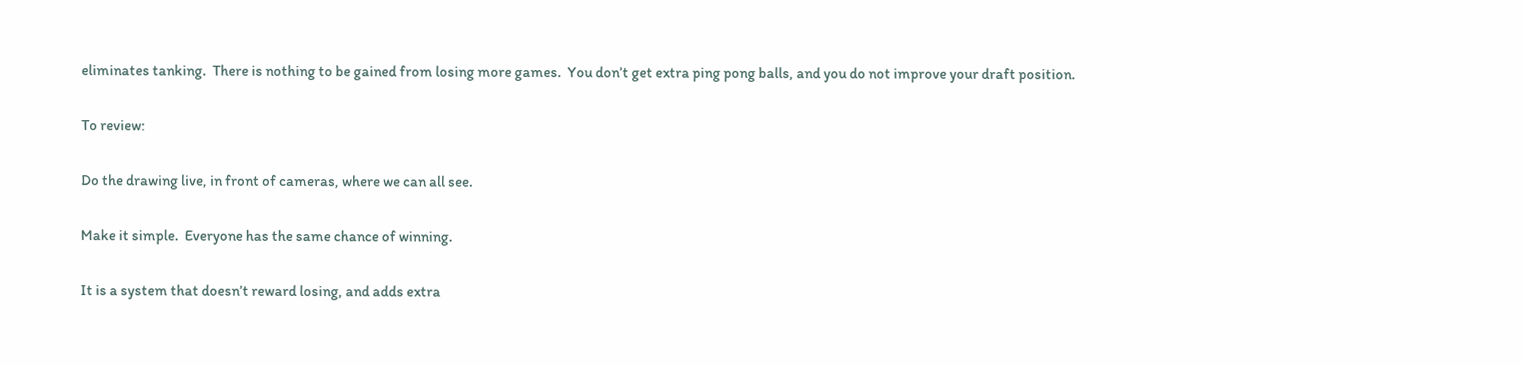eliminates tanking.  There is nothing to be gained from losing more games.  You don’t get extra ping pong balls, and you do not improve your draft position.

To review:

Do the drawing live, in front of cameras, where we can all see.

Make it simple.  Everyone has the same chance of winning.

It is a system that doesn’t reward losing, and adds extra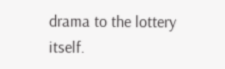drama to the lottery itself.